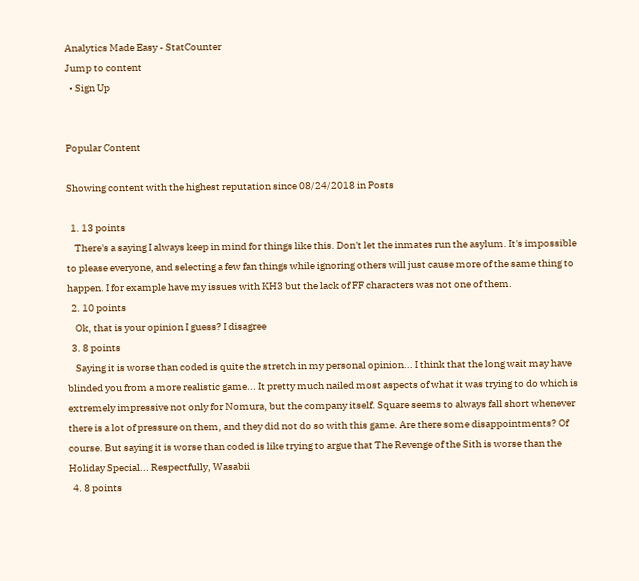Analytics Made Easy - StatCounter
Jump to content
  • Sign Up


Popular Content

Showing content with the highest reputation since 08/24/2018 in Posts

  1. 13 points
    There's a saying I always keep in mind for things like this. Don't let the inmates run the asylum. It's impossible to please everyone, and selecting a few fan things while ignoring others will just cause more of the same thing to happen. I for example have my issues with KH3 but the lack of FF characters was not one of them.
  2. 10 points
    Ok, that is your opinion I guess? I disagree
  3. 8 points
    Saying it is worse than coded is quite the stretch in my personal opinion... I think that the long wait may have blinded you from a more realistic game... It pretty much nailed most aspects of what it was trying to do which is extremely impressive not only for Nomura, but the company itself. Square seems to always fall short whenever there is a lot of pressure on them, and they did not do so with this game. Are there some disappointments? Of course. But saying it is worse than coded is like trying to argue that The Revenge of the Sith is worse than the Holiday Special... Respectfully, Wasabii
  4. 8 points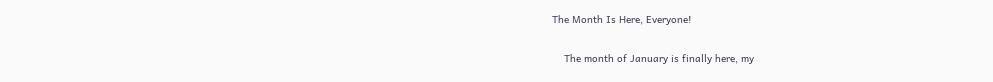The Month Is Here, Everyone!

    The month of January is finally here, my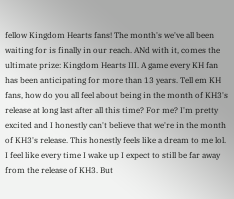fellow Kingdom Hearts fans! The month's we've all been waiting for is finally in our reach. ANd with it, comes the ultimate prize: Kingdom Hearts III. A game every KH fan has been anticipating for more than 13 years. Tell em KH fans, how do you all feel about being in the month of KH3's release at long last after all this time? For me? I'm pretty excited and I honestly can't believe that we're in the month of KH3's release. This honestly feels like a dream to me lol. I feel like every time I wake up I expect to still be far away from the release of KH3. But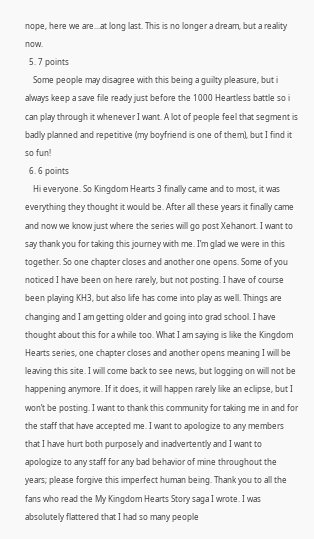nope, here we are...at long last. This is no longer a dream, but a reality now.
  5. 7 points
    Some people may disagree with this being a guilty pleasure, but i always keep a save file ready just before the 1000 Heartless battle so i can play through it whenever I want. A lot of people feel that segment is badly planned and repetitive (my boyfriend is one of them), but I find it so fun!
  6. 6 points
    Hi everyone. So Kingdom Hearts 3 finally came and to most, it was everything they thought it would be. After all these years it finally came and now we know just where the series will go post Xehanort. I want to say thank you for taking this journey with me. I’m glad we were in this together. So one chapter closes and another one opens. Some of you noticed I have been on here rarely, but not posting. I have of course been playing KH3, but also life has come into play as well. Things are changing and I am getting older and going into grad school. I have thought about this for a while too. What I am saying is like the Kingdom Hearts series, one chapter closes and another opens meaning I will be leaving this site. I will come back to see news, but logging on will not be happening anymore. If it does, it will happen rarely like an eclipse, but I won’t be posting. I want to thank this community for taking me in and for the staff that have accepted me. I want to apologize to any members that I have hurt both purposely and inadvertently and I want to apologize to any staff for any bad behavior of mine throughout the years; please forgive this imperfect human being. Thank you to all the fans who read the My Kingdom Hearts Story saga I wrote. I was absolutely flattered that I had so many people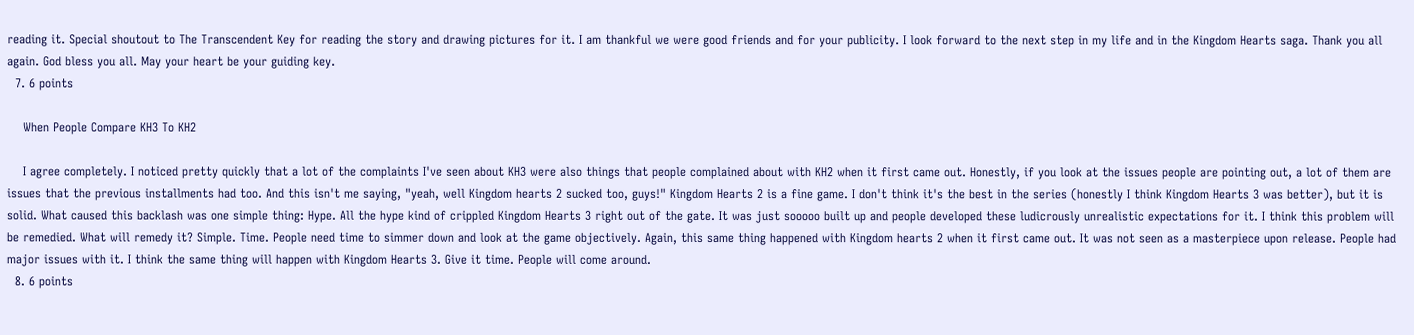reading it. Special shoutout to The Transcendent Key for reading the story and drawing pictures for it. I am thankful we were good friends and for your publicity. I look forward to the next step in my life and in the Kingdom Hearts saga. Thank you all again. God bless you all. May your heart be your guiding key.
  7. 6 points

    When People Compare KH3 To KH2

    I agree completely. I noticed pretty quickly that a lot of the complaints I've seen about KH3 were also things that people complained about with KH2 when it first came out. Honestly, if you look at the issues people are pointing out, a lot of them are issues that the previous installments had too. And this isn't me saying, "yeah, well Kingdom hearts 2 sucked too, guys!" Kingdom Hearts 2 is a fine game. I don't think it's the best in the series (honestly I think Kingdom Hearts 3 was better), but it is solid. What caused this backlash was one simple thing: Hype. All the hype kind of crippled Kingdom Hearts 3 right out of the gate. It was just sooooo built up and people developed these ludicrously unrealistic expectations for it. I think this problem will be remedied. What will remedy it? Simple. Time. People need time to simmer down and look at the game objectively. Again, this same thing happened with Kingdom hearts 2 when it first came out. It was not seen as a masterpiece upon release. People had major issues with it. I think the same thing will happen with Kingdom Hearts 3. Give it time. People will come around.
  8. 6 points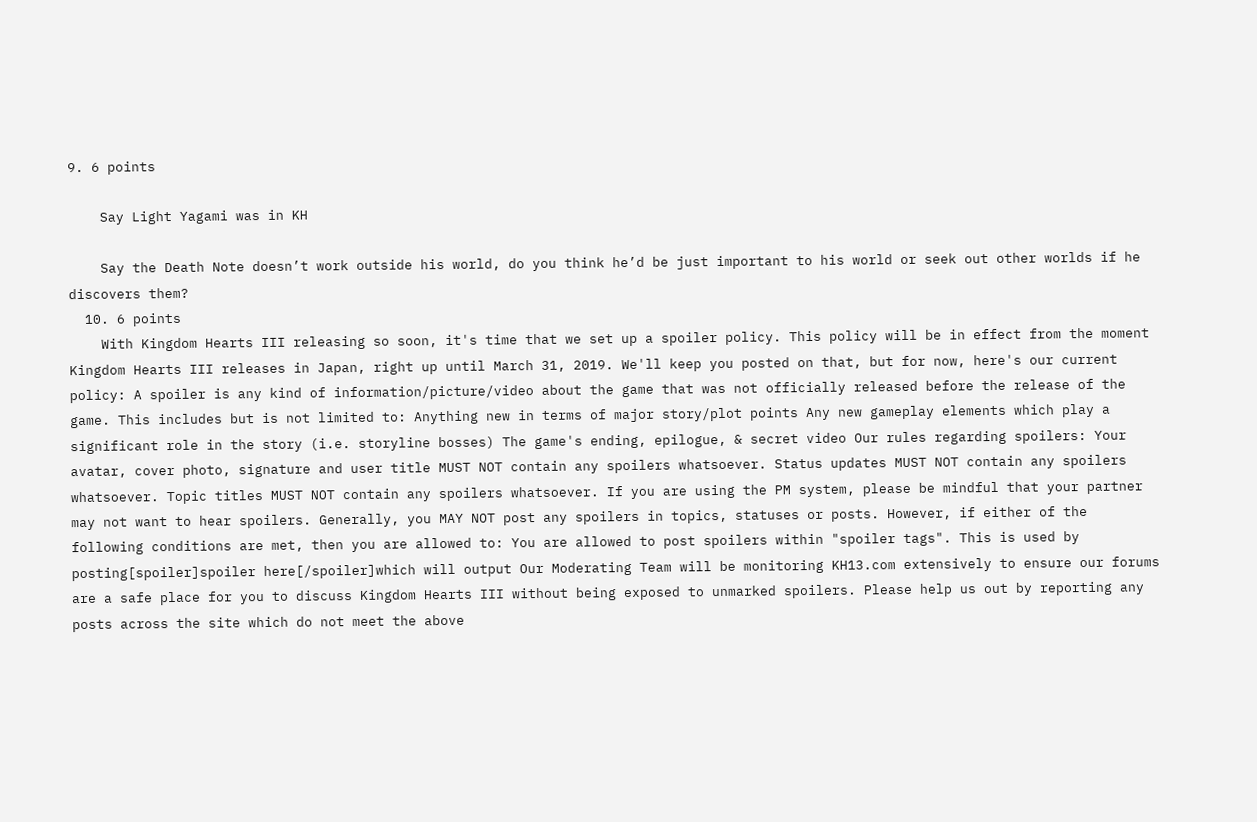9. 6 points

    Say Light Yagami was in KH

    Say the Death Note doesn’t work outside his world, do you think he’d be just important to his world or seek out other worlds if he discovers them?
  10. 6 points
    With Kingdom Hearts III releasing so soon, it's time that we set up a spoiler policy. This policy will be in effect from the moment Kingdom Hearts III releases in Japan, right up until March 31, 2019. We'll keep you posted on that, but for now, here's our current policy: A spoiler is any kind of information/picture/video about the game that was not officially released before the release of the game. This includes but is not limited to: Anything new in terms of major story/plot points Any new gameplay elements which play a significant role in the story (i.e. storyline bosses) The game's ending, epilogue, & secret video Our rules regarding spoilers: Your avatar, cover photo, signature and user title MUST NOT contain any spoilers whatsoever. Status updates MUST NOT contain any spoilers whatsoever. Topic titles MUST NOT contain any spoilers whatsoever. If you are using the PM system, please be mindful that your partner may not want to hear spoilers. Generally, you MAY NOT post any spoilers in topics, statuses or posts. However, if either of the following conditions are met, then you are allowed to: You are allowed to post spoilers within "spoiler tags". This is used by posting[spoiler]spoiler here[/spoiler]which will output Our Moderating Team will be monitoring KH13.com extensively to ensure our forums are a safe place for you to discuss Kingdom Hearts III without being exposed to unmarked spoilers. Please help us out by reporting any posts across the site which do not meet the above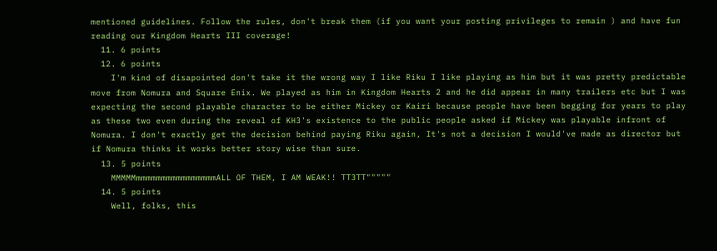mentioned guidelines. Follow the rules, don't break them (if you want your posting privileges to remain ) and have fun reading our Kingdom Hearts III coverage!
  11. 6 points
  12. 6 points
    I'm kind of disapointed don't take it the wrong way I like Riku I like playing as him but it was pretty predictable move from Nomura and Square Enix. We played as him in Kingdom Hearts 2 and he did appear in many trailers etc but I was expecting the second playable character to be either Mickey or Kairi because people have been begging for years to play as these two even during the reveal of KH3's existence to the public people asked if Mickey was playable infront of Nomura. I don't exactly get the decision behind paying Riku again, It's not a decision I would've made as director but if Nomura thinks it works better story wise than sure.
  13. 5 points
    MMMMMmmmmmmmmmmmmmmmmALL OF THEM, I AM WEAK!! TT3TT"""""
  14. 5 points
    Well, folks, this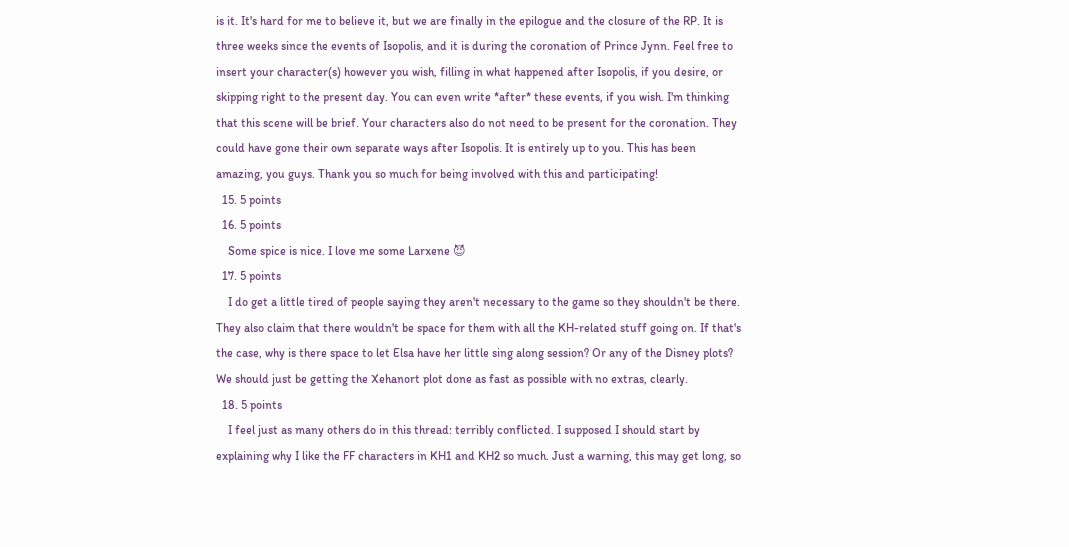is it. It's hard for me to believe it, but we are finally in the epilogue and the closure of the RP. It is three weeks since the events of Isopolis, and it is during the coronation of Prince Jynn. Feel free to insert your character(s) however you wish, filling in what happened after Isopolis, if you desire, or skipping right to the present day. You can even write *after* these events, if you wish. I'm thinking that this scene will be brief. Your characters also do not need to be present for the coronation. They could have gone their own separate ways after Isopolis. It is entirely up to you. This has been amazing, you guys. Thank you so much for being involved with this and participating!
  15. 5 points
  16. 5 points
    Some spice is nice. I love me some Larxene 😈
  17. 5 points
    I do get a little tired of people saying they aren't necessary to the game so they shouldn't be there. They also claim that there wouldn't be space for them with all the KH-related stuff going on. If that's the case, why is there space to let Elsa have her little sing along session? Or any of the Disney plots? We should just be getting the Xehanort plot done as fast as possible with no extras, clearly.
  18. 5 points
    I feel just as many others do in this thread: terribly conflicted. I supposed I should start by explaining why I like the FF characters in KH1 and KH2 so much. Just a warning, this may get long, so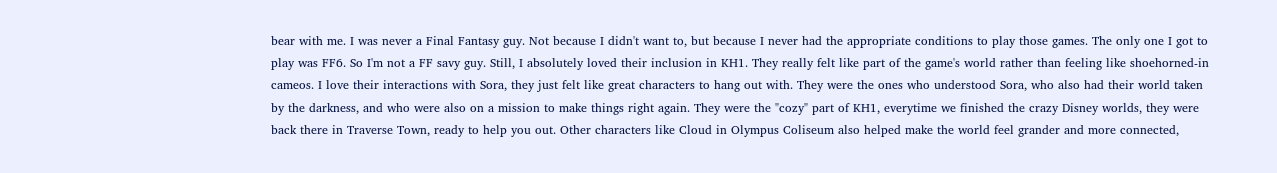bear with me. I was never a Final Fantasy guy. Not because I didn't want to, but because I never had the appropriate conditions to play those games. The only one I got to play was FF6. So I'm not a FF savy guy. Still, I absolutely loved their inclusion in KH1. They really felt like part of the game's world rather than feeling like shoehorned-in cameos. I love their interactions with Sora, they just felt like great characters to hang out with. They were the ones who understood Sora, who also had their world taken by the darkness, and who were also on a mission to make things right again. They were the "cozy" part of KH1, everytime we finished the crazy Disney worlds, they were back there in Traverse Town, ready to help you out. Other characters like Cloud in Olympus Coliseum also helped make the world feel grander and more connected,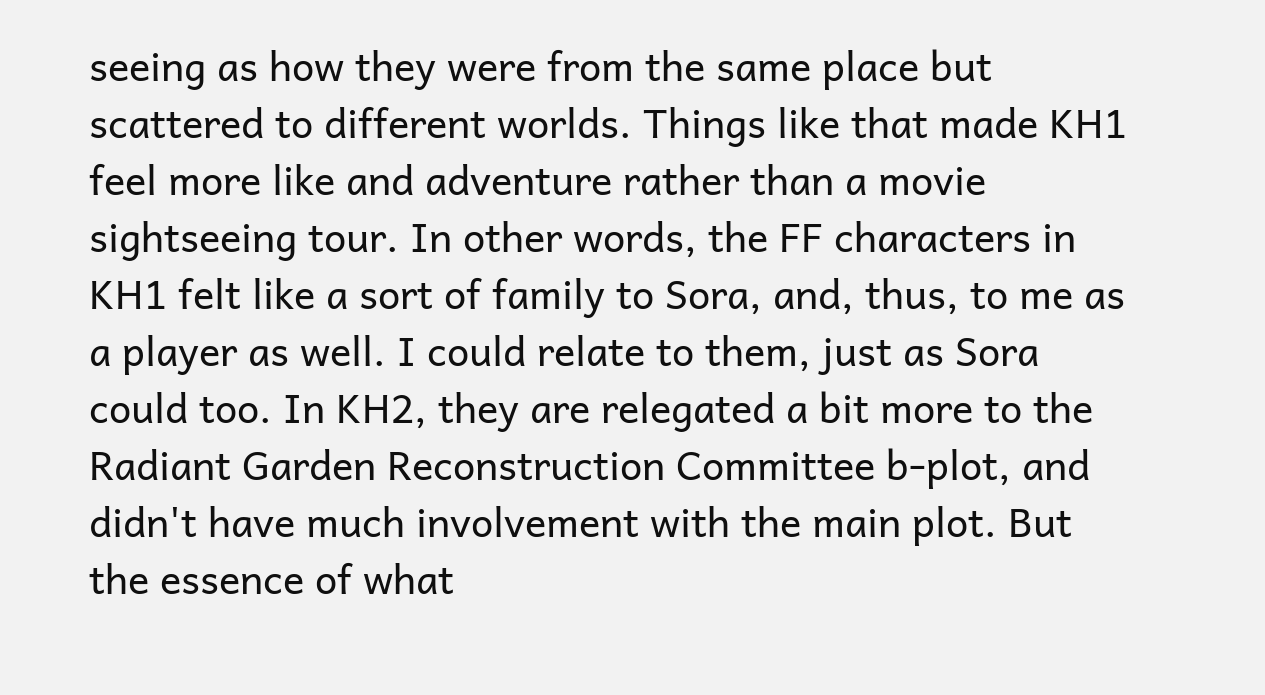seeing as how they were from the same place but scattered to different worlds. Things like that made KH1 feel more like and adventure rather than a movie sightseeing tour. In other words, the FF characters in KH1 felt like a sort of family to Sora, and, thus, to me as a player as well. I could relate to them, just as Sora could too. In KH2, they are relegated a bit more to the Radiant Garden Reconstruction Committee b-plot, and didn't have much involvement with the main plot. But the essence of what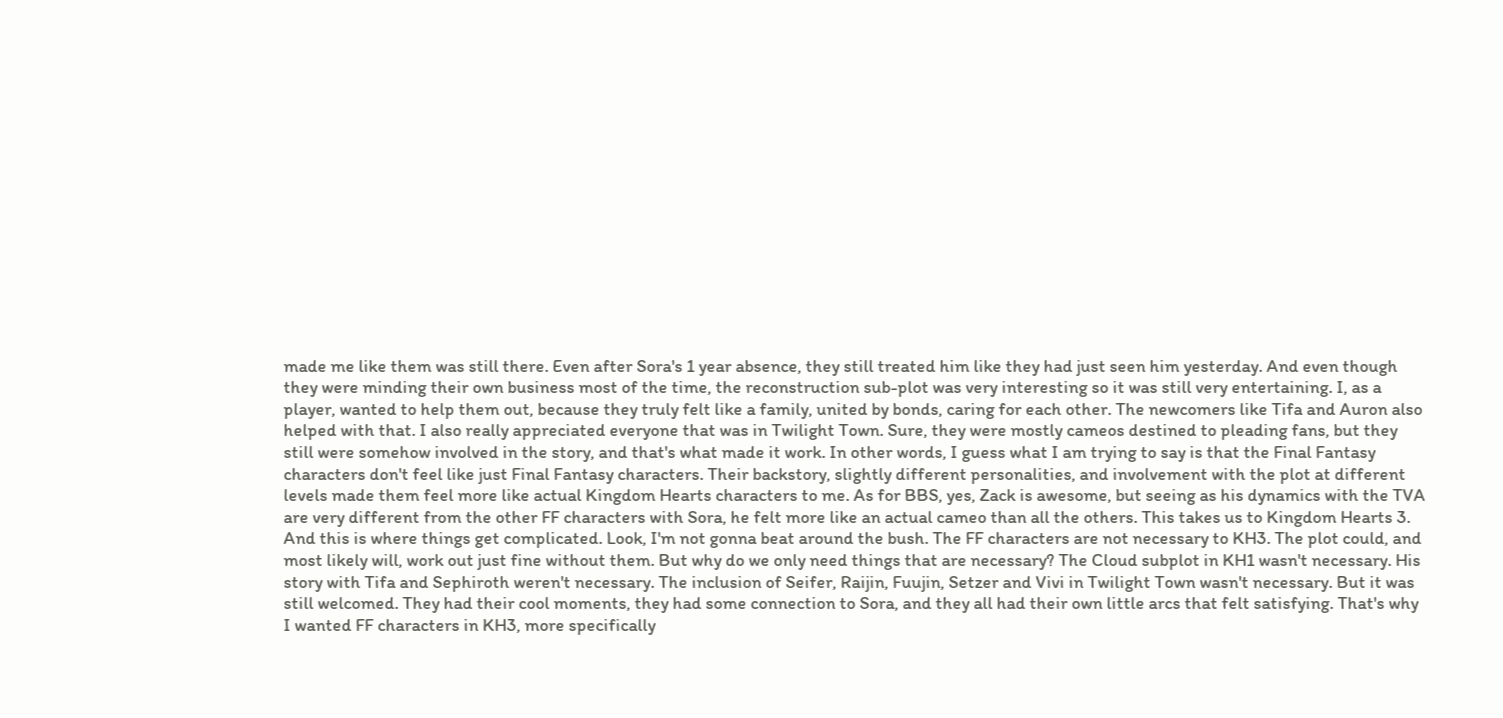made me like them was still there. Even after Sora's 1 year absence, they still treated him like they had just seen him yesterday. And even though they were minding their own business most of the time, the reconstruction sub-plot was very interesting so it was still very entertaining. I, as a player, wanted to help them out, because they truly felt like a family, united by bonds, caring for each other. The newcomers like Tifa and Auron also helped with that. I also really appreciated everyone that was in Twilight Town. Sure, they were mostly cameos destined to pleading fans, but they still were somehow involved in the story, and that's what made it work. In other words, I guess what I am trying to say is that the Final Fantasy characters don't feel like just Final Fantasy characters. Their backstory, slightly different personalities, and involvement with the plot at different levels made them feel more like actual Kingdom Hearts characters to me. As for BBS, yes, Zack is awesome, but seeing as his dynamics with the TVA are very different from the other FF characters with Sora, he felt more like an actual cameo than all the others. This takes us to Kingdom Hearts 3. And this is where things get complicated. Look, I'm not gonna beat around the bush. The FF characters are not necessary to KH3. The plot could, and most likely will, work out just fine without them. But why do we only need things that are necessary? The Cloud subplot in KH1 wasn't necessary. His story with Tifa and Sephiroth weren't necessary. The inclusion of Seifer, Raijin, Fuujin, Setzer and Vivi in Twilight Town wasn't necessary. But it was still welcomed. They had their cool moments, they had some connection to Sora, and they all had their own little arcs that felt satisfying. That's why I wanted FF characters in KH3, more specifically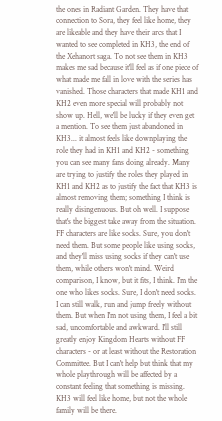the ones in Radiant Garden. They have that connection to Sora, they feel like home, they are likeable and they have their arcs that I wanted to see completed in KH3, the end of the Xehanort saga. To not see them in KH3 makes me sad because it'll feel as if one piece of what made me fall in love with the series has vanished. Those characters that made KH1 and KH2 even more special will probably not show up. Hell, we'll be lucky if they even get a mention. To see them just abandoned in KH3... it almost feels like downplaying the role they had in KH1 and KH2 - something you can see many fans doing already. Many are trying to justify the roles they played in KH1 and KH2 as to justify the fact that KH3 is almost removing them; something I think is really disingenuous. But oh well. I suppose that's the biggest take away from the situation. FF characters are like socks. Sure, you don't need them. But some people like using socks, and they'll miss using socks if they can't use them, while others won't mind. Weird comparison, I know, but it fits, I think. I'm the one who likes socks. Sure, I don't need socks. I can still walk, run and jump freely without them. But when I'm not using them, I feel a bit sad, uncomfortable and awkward. I'll still greatly enjoy Kingdom Hearts without FF characters - or at least without the Restoration Committee. But I can't help but think that my whole playthrough will be affected by a constant feeling that something is missing. KH3 will feel like home, but not the whole family will be there.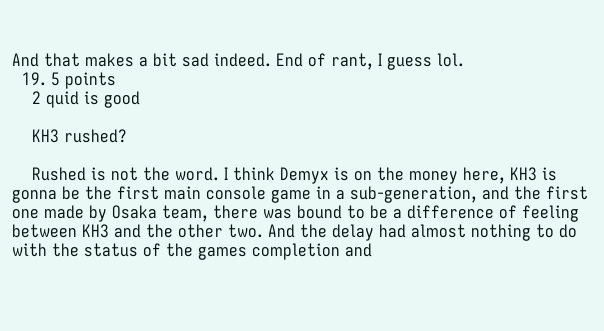And that makes a bit sad indeed. End of rant, I guess lol.
  19. 5 points
    2 quid is good

    KH3 rushed?

    Rushed is not the word. I think Demyx is on the money here, KH3 is gonna be the first main console game in a sub-generation, and the first one made by Osaka team, there was bound to be a difference of feeling between KH3 and the other two. And the delay had almost nothing to do with the status of the games completion and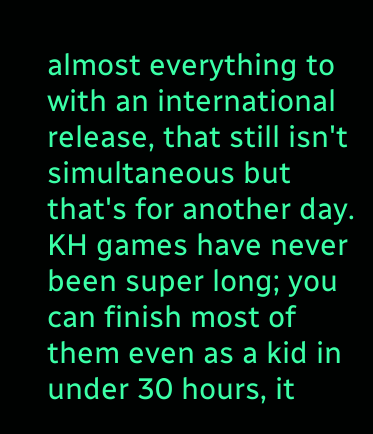almost everything to with an international release, that still isn't simultaneous but that's for another day. KH games have never been super long; you can finish most of them even as a kid in under 30 hours, it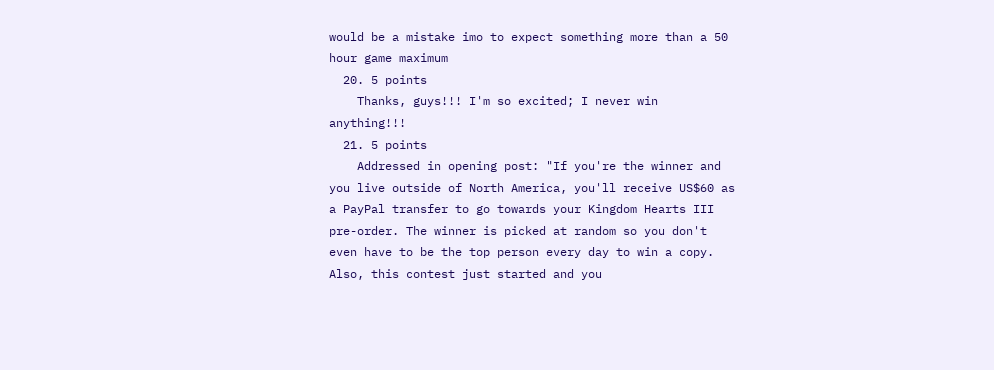would be a mistake imo to expect something more than a 50 hour game maximum
  20. 5 points
    Thanks, guys!!! I'm so excited; I never win anything!!!
  21. 5 points
    Addressed in opening post: "If you're the winner and you live outside of North America, you'll receive US$60 as a PayPal transfer to go towards your Kingdom Hearts III pre-order. The winner is picked at random so you don't even have to be the top person every day to win a copy. Also, this contest just started and you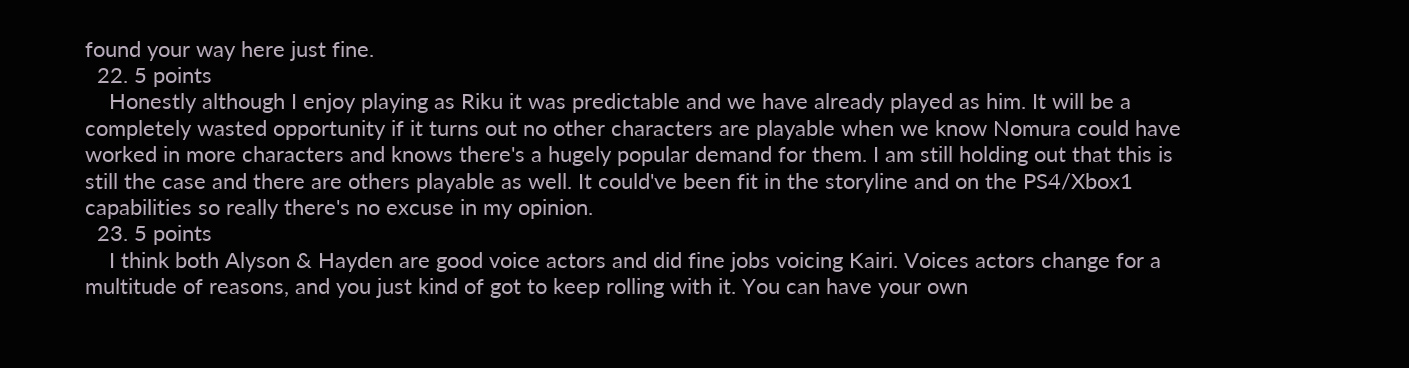found your way here just fine.
  22. 5 points
    Honestly although I enjoy playing as Riku it was predictable and we have already played as him. It will be a completely wasted opportunity if it turns out no other characters are playable when we know Nomura could have worked in more characters and knows there's a hugely popular demand for them. I am still holding out that this is still the case and there are others playable as well. It could've been fit in the storyline and on the PS4/Xbox1 capabilities so really there's no excuse in my opinion.
  23. 5 points
    I think both Alyson & Hayden are good voice actors and did fine jobs voicing Kairi. Voices actors change for a multitude of reasons, and you just kind of got to keep rolling with it. You can have your own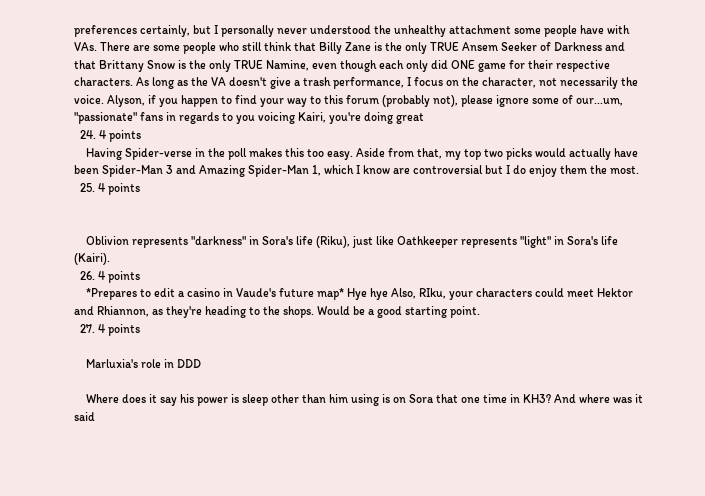preferences certainly, but I personally never understood the unhealthy attachment some people have with VAs. There are some people who still think that Billy Zane is the only TRUE Ansem Seeker of Darkness and that Brittany Snow is the only TRUE Namine, even though each only did ONE game for their respective characters. As long as the VA doesn't give a trash performance, I focus on the character, not necessarily the voice. Alyson, if you happen to find your way to this forum (probably not), please ignore some of our...um, "passionate" fans in regards to you voicing Kairi, you're doing great
  24. 4 points
    Having Spider-verse in the poll makes this too easy. Aside from that, my top two picks would actually have been Spider-Man 3 and Amazing Spider-Man 1, which I know are controversial but I do enjoy them the most.
  25. 4 points


    Oblivion represents "darkness" in Sora's life (Riku), just like Oathkeeper represents "light" in Sora's life (Kairi).
  26. 4 points
    *Prepares to edit a casino in Vaude's future map* Hye hye Also, RIku, your characters could meet Hektor and Rhiannon, as they're heading to the shops. Would be a good starting point.
  27. 4 points

    Marluxia's role in DDD

    Where does it say his power is sleep other than him using is on Sora that one time in KH3? And where was it said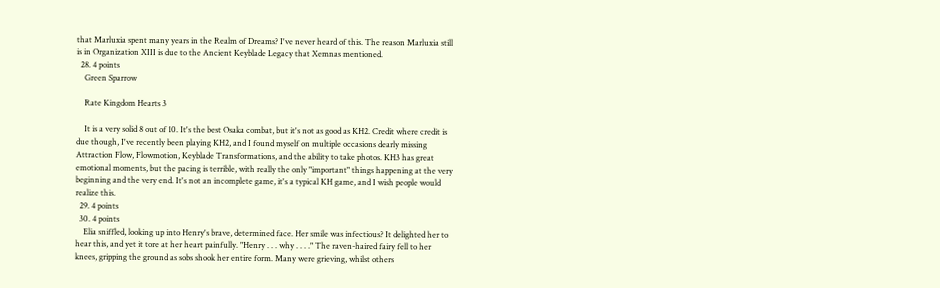that Marluxia spent many years in the Realm of Dreams? I've never heard of this. The reason Marluxia still is in Organization XIII is due to the Ancient Keyblade Legacy that Xemnas mentioned.
  28. 4 points
    Green Sparrow

    Rate Kingdom Hearts 3

    It is a very solid 8 out of 10. It's the best Osaka combat, but it's not as good as KH2. Credit where credit is due though, I've recently been playing KH2, and I found myself on multiple occasions dearly missing Attraction Flow, Flowmotion, Keyblade Transformations, and the ability to take photos. KH3 has great emotional moments, but the pacing is terrible, with really the only "important" things happening at the very beginning and the very end. It's not an incomplete game, it's a typical KH game, and I wish people would realize this.
  29. 4 points
  30. 4 points
    Elia sniffled, looking up into Henry's brave, determined face. Her smile was infectious? It delighted her to hear this, and yet it tore at her heart painfully. "Henry . . . why . . . ." The raven-haired fairy fell to her knees, gripping the ground as sobs shook her entire form. Many were grieving, whilst others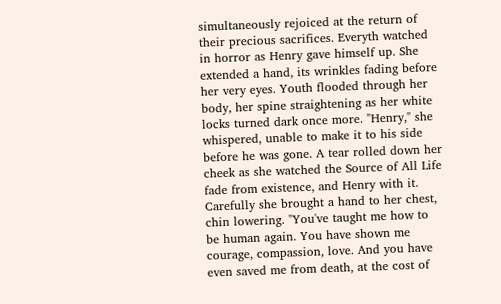simultaneously rejoiced at the return of their precious sacrifices. Everyth watched in horror as Henry gave himself up. She extended a hand, its wrinkles fading before her very eyes. Youth flooded through her body, her spine straightening as her white locks turned dark once more. "Henry," she whispered, unable to make it to his side before he was gone. A tear rolled down her cheek as she watched the Source of All Life fade from existence, and Henry with it. Carefully she brought a hand to her chest, chin lowering. "You've taught me how to be human again. You have shown me courage, compassion, love. And you have even saved me from death, at the cost of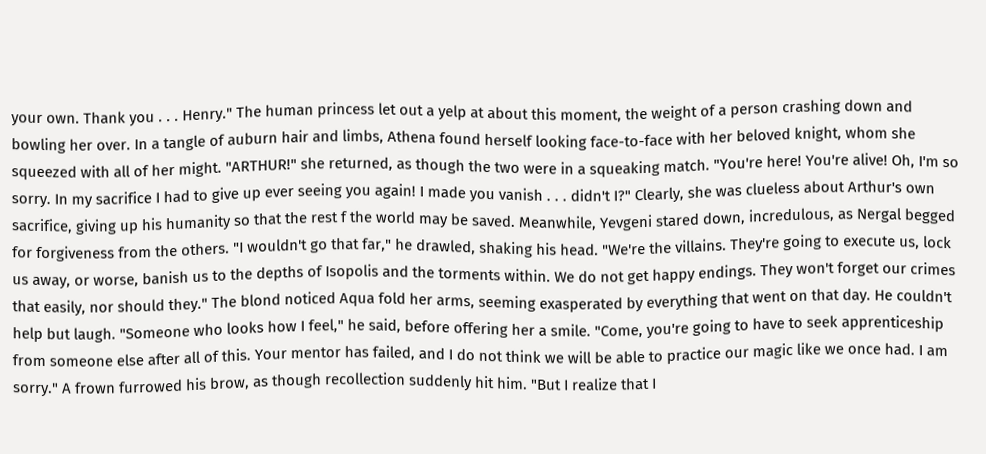your own. Thank you . . . Henry." The human princess let out a yelp at about this moment, the weight of a person crashing down and bowling her over. In a tangle of auburn hair and limbs, Athena found herself looking face-to-face with her beloved knight, whom she squeezed with all of her might. "ARTHUR!" she returned, as though the two were in a squeaking match. "You're here! You're alive! Oh, I'm so sorry. In my sacrifice I had to give up ever seeing you again! I made you vanish . . . didn't I?" Clearly, she was clueless about Arthur's own sacrifice, giving up his humanity so that the rest f the world may be saved. Meanwhile, Yevgeni stared down, incredulous, as Nergal begged for forgiveness from the others. "I wouldn't go that far," he drawled, shaking his head. "We're the villains. They're going to execute us, lock us away, or worse, banish us to the depths of Isopolis and the torments within. We do not get happy endings. They won't forget our crimes that easily, nor should they." The blond noticed Aqua fold her arms, seeming exasperated by everything that went on that day. He couldn't help but laugh. "Someone who looks how I feel," he said, before offering her a smile. "Come, you're going to have to seek apprenticeship from someone else after all of this. Your mentor has failed, and I do not think we will be able to practice our magic like we once had. I am sorry." A frown furrowed his brow, as though recollection suddenly hit him. "But I realize that I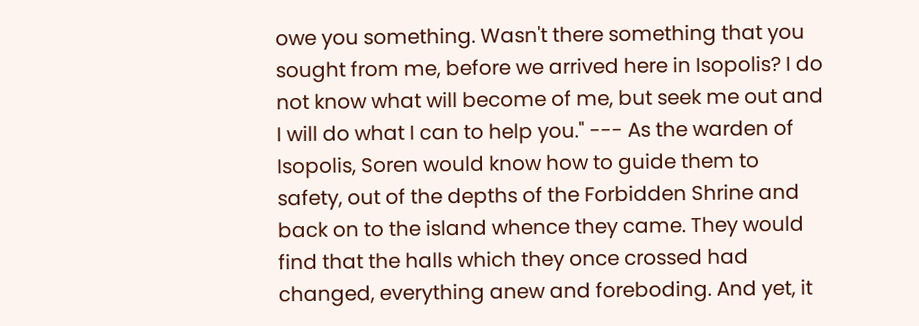owe you something. Wasn't there something that you sought from me, before we arrived here in Isopolis? I do not know what will become of me, but seek me out and I will do what I can to help you." --- As the warden of Isopolis, Soren would know how to guide them to safety, out of the depths of the Forbidden Shrine and back on to the island whence they came. They would find that the halls which they once crossed had changed, everything anew and foreboding. And yet, it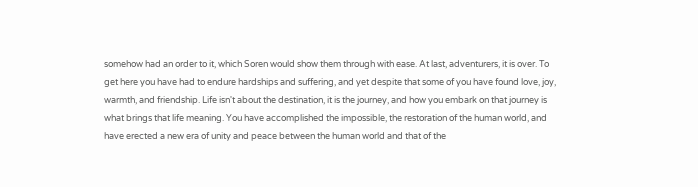somehow had an order to it, which Soren would show them through with ease. At last, adventurers, it is over. To get here you have had to endure hardships and suffering, and yet despite that some of you have found love, joy, warmth, and friendship. Life isn't about the destination, it is the journey, and how you embark on that journey is what brings that life meaning. You have accomplished the impossible, the restoration of the human world, and have erected a new era of unity and peace between the human world and that of the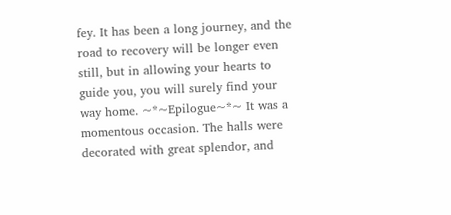fey. It has been a long journey, and the road to recovery will be longer even still, but in allowing your hearts to guide you, you will surely find your way home. ~*~Epilogue~*~ It was a momentous occasion. The halls were decorated with great splendor, and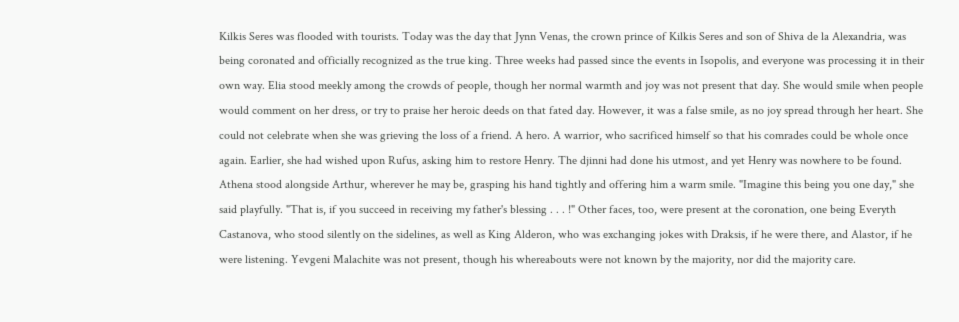Kilkis Seres was flooded with tourists. Today was the day that Jynn Venas, the crown prince of Kilkis Seres and son of Shiva de la Alexandria, was being coronated and officially recognized as the true king. Three weeks had passed since the events in Isopolis, and everyone was processing it in their own way. Elia stood meekly among the crowds of people, though her normal warmth and joy was not present that day. She would smile when people would comment on her dress, or try to praise her heroic deeds on that fated day. However, it was a false smile, as no joy spread through her heart. She could not celebrate when she was grieving the loss of a friend. A hero. A warrior, who sacrificed himself so that his comrades could be whole once again. Earlier, she had wished upon Rufus, asking him to restore Henry. The djinni had done his utmost, and yet Henry was nowhere to be found. Athena stood alongside Arthur, wherever he may be, grasping his hand tightly and offering him a warm smile. "Imagine this being you one day," she said playfully. "That is, if you succeed in receiving my father's blessing . . . !" Other faces, too, were present at the coronation, one being Everyth Castanova, who stood silently on the sidelines, as well as King Alderon, who was exchanging jokes with Draksis, if he were there, and Alastor, if he were listening. Yevgeni Malachite was not present, though his whereabouts were not known by the majority, nor did the majority care.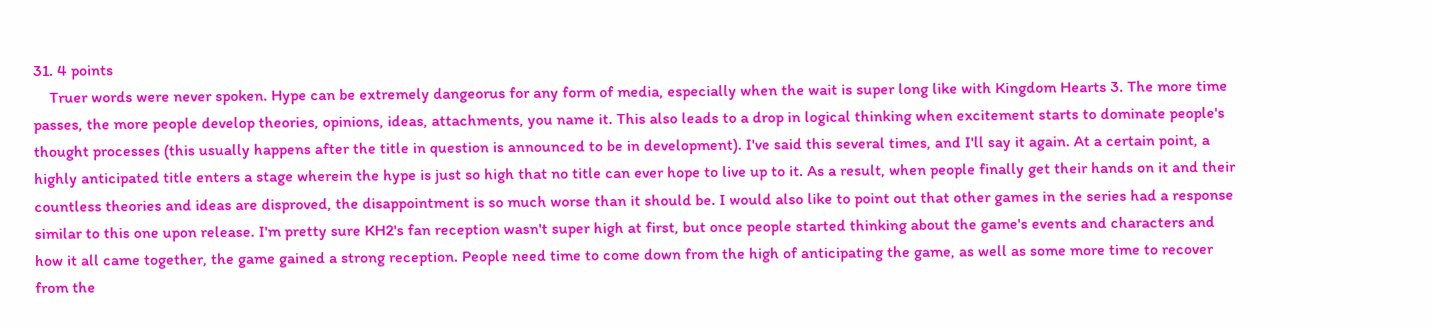31. 4 points
    Truer words were never spoken. Hype can be extremely dangeorus for any form of media, especially when the wait is super long like with Kingdom Hearts 3. The more time passes, the more people develop theories, opinions, ideas, attachments, you name it. This also leads to a drop in logical thinking when excitement starts to dominate people's thought processes (this usually happens after the title in question is announced to be in development). I've said this several times, and I'll say it again. At a certain point, a highly anticipated title enters a stage wherein the hype is just so high that no title can ever hope to live up to it. As a result, when people finally get their hands on it and their countless theories and ideas are disproved, the disappointment is so much worse than it should be. I would also like to point out that other games in the series had a response similar to this one upon release. I'm pretty sure KH2's fan reception wasn't super high at first, but once people started thinking about the game's events and characters and how it all came together, the game gained a strong reception. People need time to come down from the high of anticipating the game, as well as some more time to recover from the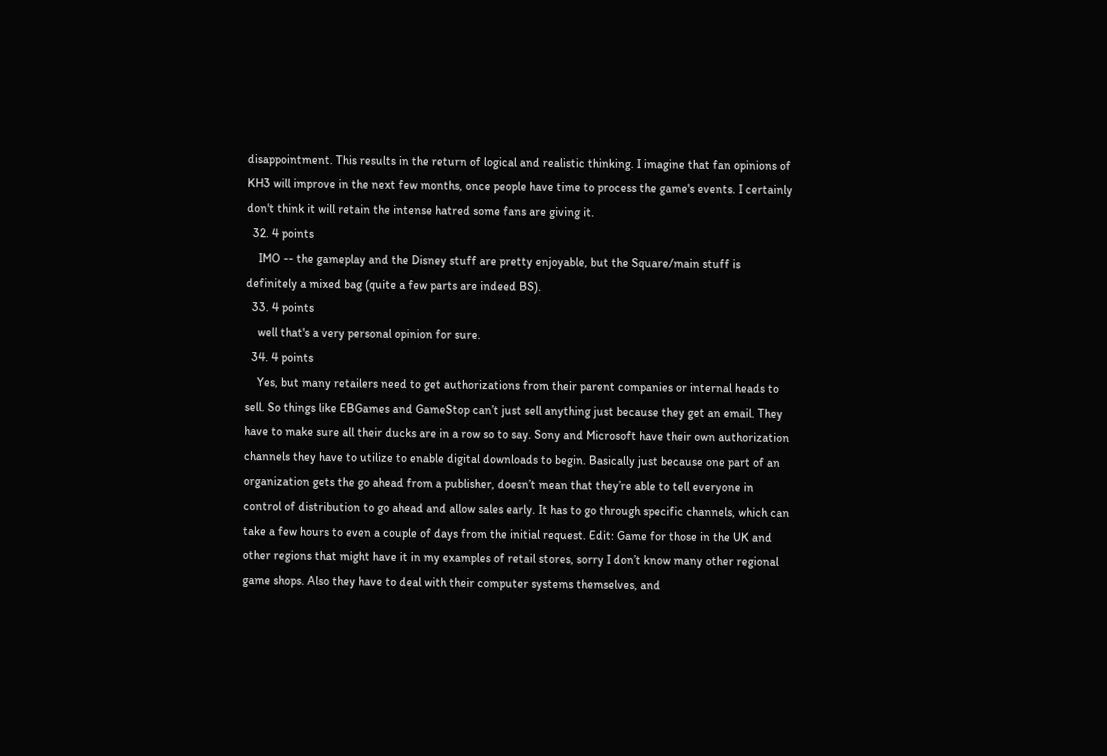disappointment. This results in the return of logical and realistic thinking. I imagine that fan opinions of KH3 will improve in the next few months, once people have time to process the game's events. I certainly don't think it will retain the intense hatred some fans are giving it.
  32. 4 points
    IMO -- the gameplay and the Disney stuff are pretty enjoyable, but the Square/main stuff is definitely a mixed bag (quite a few parts are indeed BS).
  33. 4 points
    well that's a very personal opinion for sure.
  34. 4 points
    Yes, but many retailers need to get authorizations from their parent companies or internal heads to sell. So things like EBGames and GameStop can’t just sell anything just because they get an email. They have to make sure all their ducks are in a row so to say. Sony and Microsoft have their own authorization channels they have to utilize to enable digital downloads to begin. Basically just because one part of an organization gets the go ahead from a publisher, doesn’t mean that they’re able to tell everyone in control of distribution to go ahead and allow sales early. It has to go through specific channels, which can take a few hours to even a couple of days from the initial request. Edit: Game for those in the UK and other regions that might have it in my examples of retail stores, sorry I don’t know many other regional game shops. Also they have to deal with their computer systems themselves, and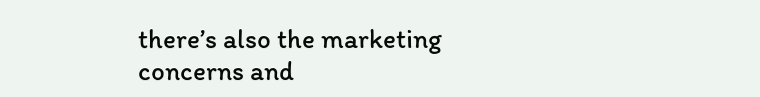there’s also the marketing concerns and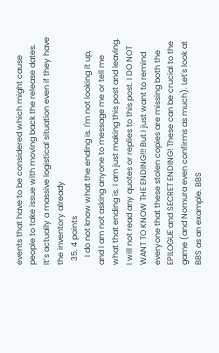events that have to be considered which might cause people to take issue with moving back the release dates. It’s actually a massive logistical situation even if they have the inventory already
  35. 4 points
    I do not know what the ending is. I'm not looking it up, and I am not asking anyone to message me or tell me what that ending is. I am just making this post and leaving. I will not read any quotes or replies to this post. I DO NOT WANT TO KNOW THE ENDING!!! But I just want to remind everyone that these stolen copies are missing both the EPILOGUE and SECRET ENDING! These can be crucial to the game (and Nomura even confirms as much). Let's look at BBS as an example. BBS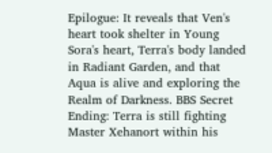Epilogue: It reveals that Ven's heart took shelter in Young Sora's heart, Terra's body landed in Radiant Garden, and that Aqua is alive and exploring the Realm of Darkness. BBS Secret Ending: Terra is still fighting Master Xehanort within his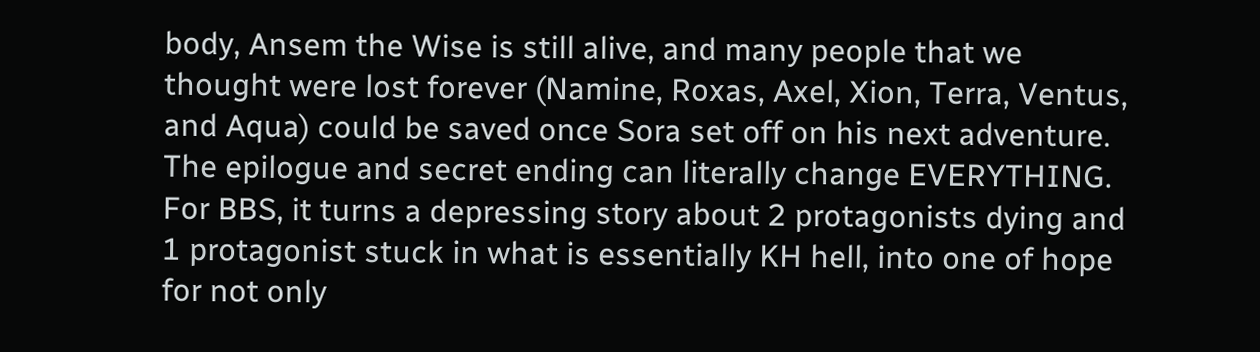body, Ansem the Wise is still alive, and many people that we thought were lost forever (Namine, Roxas, Axel, Xion, Terra, Ventus, and Aqua) could be saved once Sora set off on his next adventure. The epilogue and secret ending can literally change EVERYTHING. For BBS, it turns a depressing story about 2 protagonists dying and 1 protagonist stuck in what is essentially KH hell, into one of hope for not only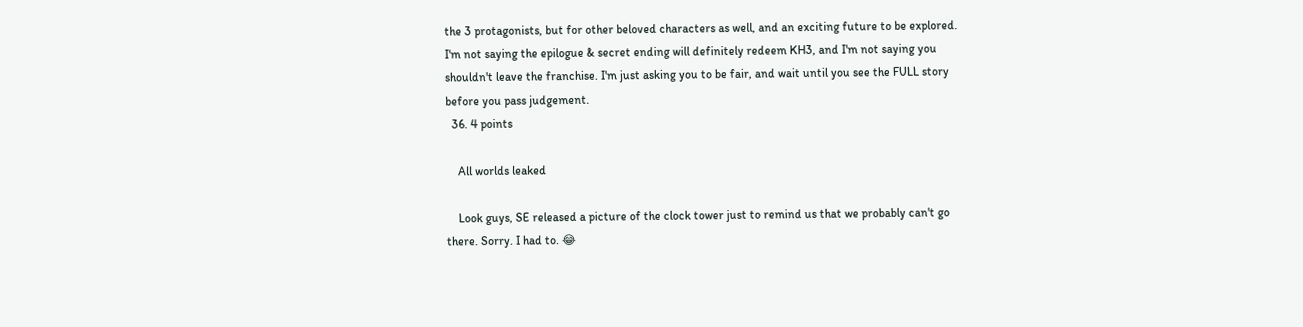the 3 protagonists, but for other beloved characters as well, and an exciting future to be explored. I'm not saying the epilogue & secret ending will definitely redeem KH3, and I'm not saying you shouldn't leave the franchise. I'm just asking you to be fair, and wait until you see the FULL story before you pass judgement.
  36. 4 points

    All worlds leaked

    Look guys, SE released a picture of the clock tower just to remind us that we probably can't go there. Sorry. I had to. 😂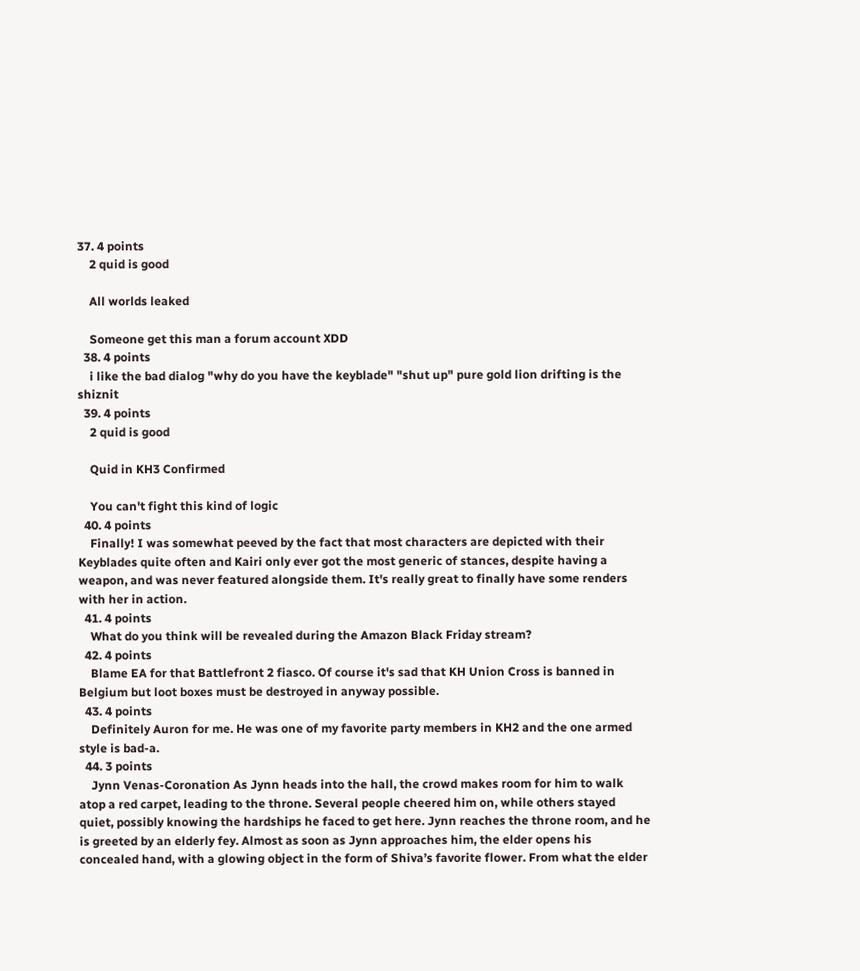37. 4 points
    2 quid is good

    All worlds leaked

    Someone get this man a forum account XDD
  38. 4 points
    i like the bad dialog "why do you have the keyblade" "shut up" pure gold lion drifting is the shiznit
  39. 4 points
    2 quid is good

    Quid in KH3 Confirmed

    You can't fight this kind of logic
  40. 4 points
    Finally! I was somewhat peeved by the fact that most characters are depicted with their Keyblades quite often and Kairi only ever got the most generic of stances, despite having a weapon, and was never featured alongside them. It's really great to finally have some renders with her in action.
  41. 4 points
    What do you think will be revealed during the Amazon Black Friday stream?
  42. 4 points
    Blame EA for that Battlefront 2 fiasco. Of course it's sad that KH Union Cross is banned in Belgium but loot boxes must be destroyed in anyway possible.
  43. 4 points
    Definitely Auron for me. He was one of my favorite party members in KH2 and the one armed style is bad-a.
  44. 3 points
    Jynn Venas-Coronation As Jynn heads into the hall, the crowd makes room for him to walk atop a red carpet, leading to the throne. Several people cheered him on, while others stayed quiet, possibly knowing the hardships he faced to get here. Jynn reaches the throne room, and he is greeted by an elderly fey. Almost as soon as Jynn approaches him, the elder opens his concealed hand, with a glowing object in the form of Shiva’s favorite flower. From what the elder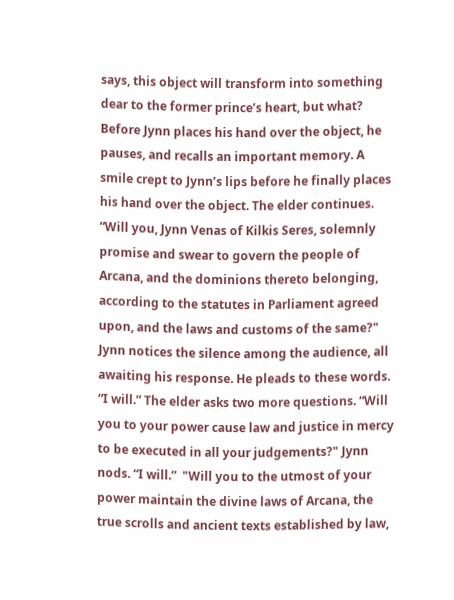says, this object will transform into something dear to the former prince’s heart, but what? Before Jynn places his hand over the object, he pauses, and recalls an important memory. A smile crept to Jynn’s lips before he finally places his hand over the object. The elder continues. “Will you, Jynn Venas of Kilkis Seres, solemnly promise and swear to govern the people of Arcana, and the dominions thereto belonging, according to the statutes in Parliament agreed upon, and the laws and customs of the same?" Jynn notices the silence among the audience, all awaiting his response. He pleads to these words. “I will.” The elder asks two more questions. “Will you to your power cause law and justice in mercy to be executed in all your judgements?" Jynn nods. “I will.”  "Will you to the utmost of your power maintain the divine laws of Arcana, the true scrolls and ancient texts established by law,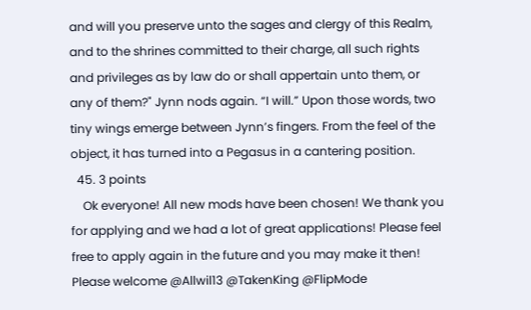and will you preserve unto the sages and clergy of this Realm, and to the shrines committed to their charge, all such rights and privileges as by law do or shall appertain unto them, or any of them?" Jynn nods again. “I will.” Upon those words, two tiny wings emerge between Jynn’s fingers. From the feel of the object, it has turned into a Pegasus in a cantering position.
  45. 3 points
    Ok everyone! All new mods have been chosen! We thank you for applying and we had a lot of great applications! Please feel free to apply again in the future and you may make it then! Please welcome @Allwil13 @TakenKing @FlipMode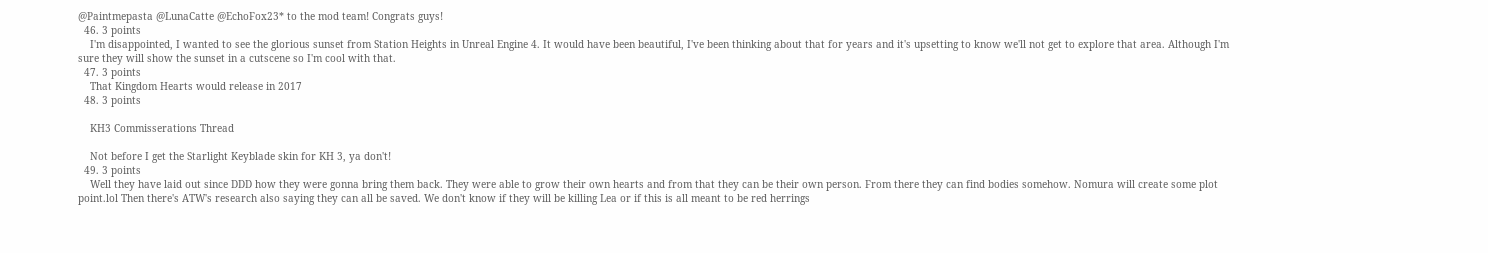@Paintmepasta @LunaCatte @EchoFox23* to the mod team! Congrats guys!
  46. 3 points
    I'm disappointed, I wanted to see the glorious sunset from Station Heights in Unreal Engine 4. It would have been beautiful, I've been thinking about that for years and it's upsetting to know we'll not get to explore that area. Although I'm sure they will show the sunset in a cutscene so I'm cool with that.
  47. 3 points
    That Kingdom Hearts would release in 2017
  48. 3 points

    KH3 Commisserations Thread

    Not before I get the Starlight Keyblade skin for KH 3, ya don't!
  49. 3 points
    Well they have laid out since DDD how they were gonna bring them back. They were able to grow their own hearts and from that they can be their own person. From there they can find bodies somehow. Nomura will create some plot point.lol Then there's ATW's research also saying they can all be saved. We don't know if they will be killing Lea or if this is all meant to be red herrings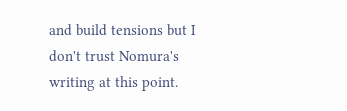and build tensions but I don't trust Nomura's writing at this point.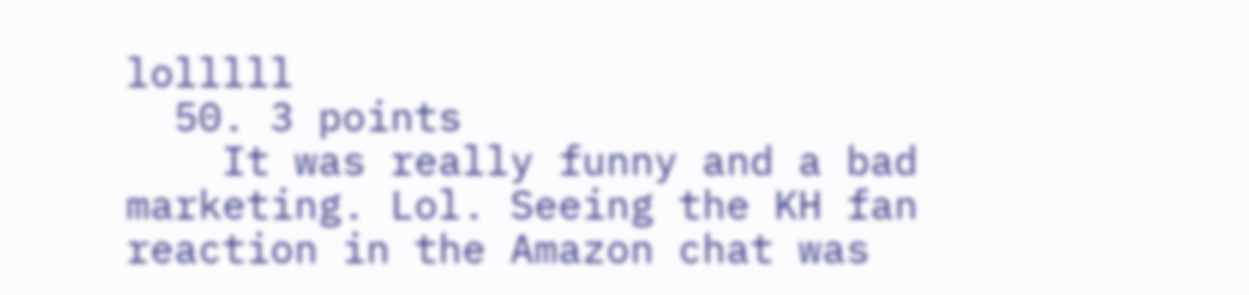lolllll
  50. 3 points
    It was really funny and a bad marketing. Lol. Seeing the KH fan reaction in the Amazon chat was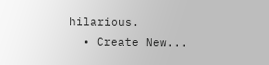hilarious.
  • Create New...